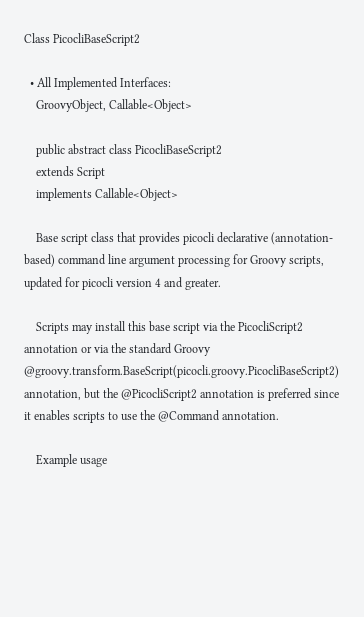Class PicocliBaseScript2

  • All Implemented Interfaces:
    GroovyObject, Callable<Object>

    public abstract class PicocliBaseScript2
    extends Script
    implements Callable<Object>

    Base script class that provides picocli declarative (annotation-based) command line argument processing for Groovy scripts, updated for picocli version 4 and greater.

    Scripts may install this base script via the PicocliScript2 annotation or via the standard Groovy @groovy.transform.BaseScript(picocli.groovy.PicocliBaseScript2) annotation, but the @PicocliScript2 annotation is preferred since it enables scripts to use the @Command annotation.

    Example usage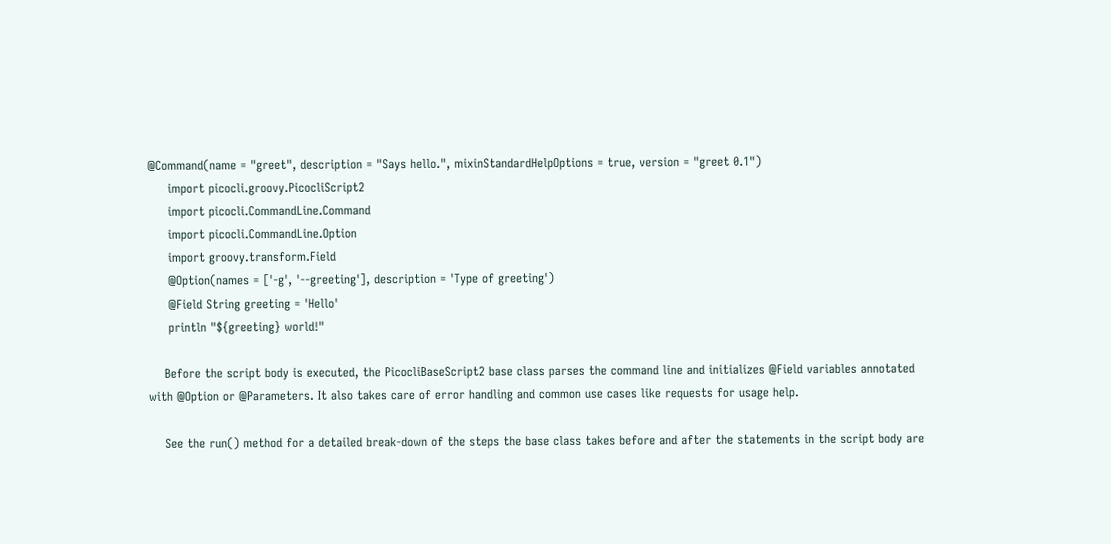@Command(name = "greet", description = "Says hello.", mixinStandardHelpOptions = true, version = "greet 0.1")
     import picocli.groovy.PicocliScript2
     import picocli.CommandLine.Command
     import picocli.CommandLine.Option
     import groovy.transform.Field
     @Option(names = ['-g', '--greeting'], description = 'Type of greeting')
     @Field String greeting = 'Hello'
     println "${greeting} world!"

    Before the script body is executed, the PicocliBaseScript2 base class parses the command line and initializes @Field variables annotated with @Option or @Parameters. It also takes care of error handling and common use cases like requests for usage help.

    See the run() method for a detailed break-down of the steps the base class takes before and after the statements in the script body are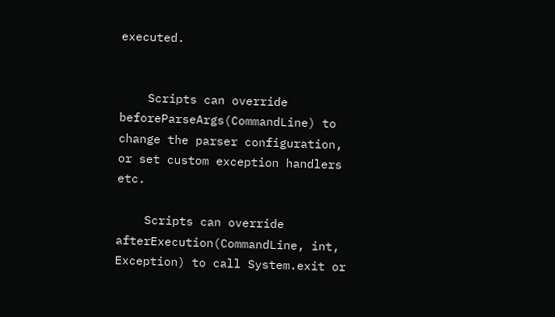executed.


    Scripts can override beforeParseArgs(CommandLine) to change the parser configuration, or set custom exception handlers etc.

    Scripts can override afterExecution(CommandLine, int, Exception) to call System.exit or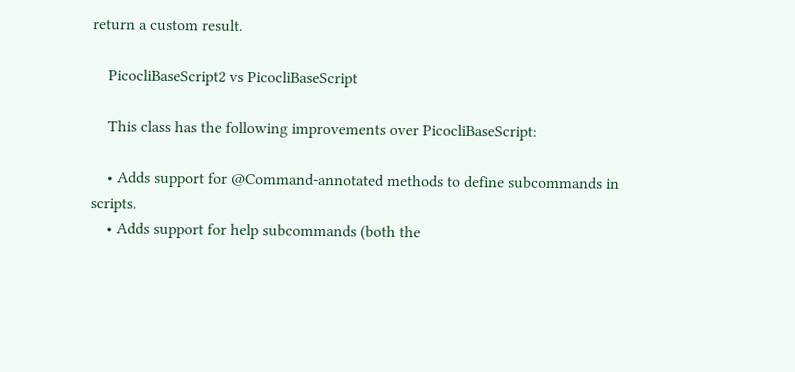return a custom result.

    PicocliBaseScript2 vs PicocliBaseScript

    This class has the following improvements over PicocliBaseScript:

    • Adds support for @Command-annotated methods to define subcommands in scripts.
    • Adds support for help subcommands (both the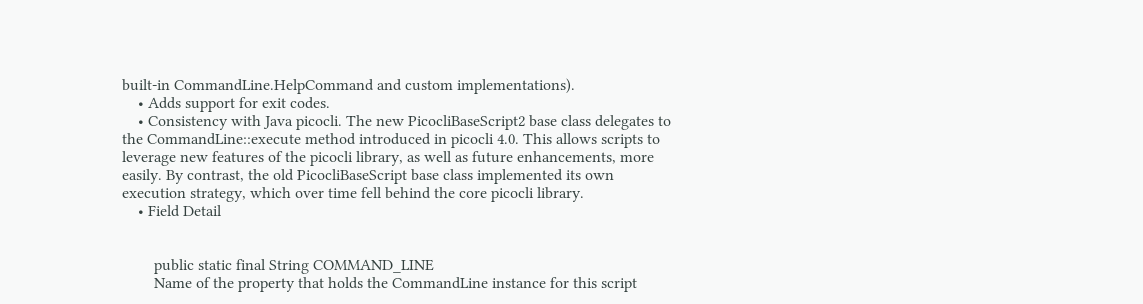built-in CommandLine.HelpCommand and custom implementations).
    • Adds support for exit codes.
    • Consistency with Java picocli. The new PicocliBaseScript2 base class delegates to the CommandLine::execute method introduced in picocli 4.0. This allows scripts to leverage new features of the picocli library, as well as future enhancements, more easily. By contrast, the old PicocliBaseScript base class implemented its own execution strategy, which over time fell behind the core picocli library.
    • Field Detail


        public static final String COMMAND_LINE
        Name of the property that holds the CommandLine instance for this script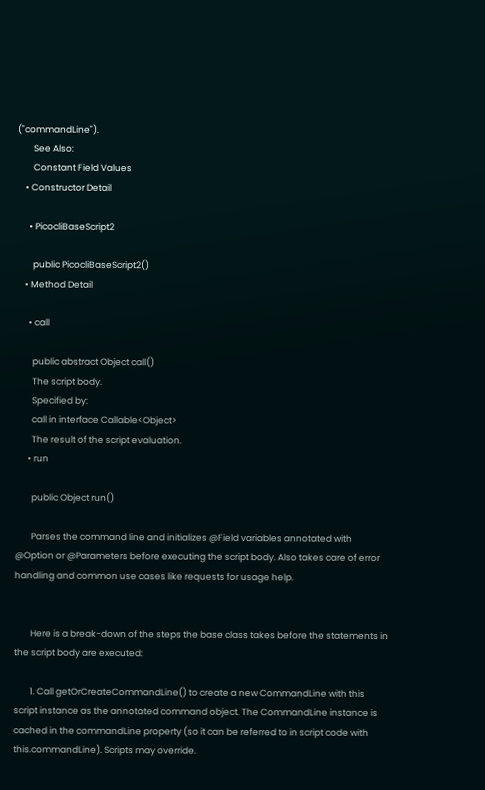("commandLine").
        See Also:
        Constant Field Values
    • Constructor Detail

      • PicocliBaseScript2

        public PicocliBaseScript2()
    • Method Detail

      • call

        public abstract Object call()
        The script body.
        Specified by:
        call in interface Callable<Object>
        The result of the script evaluation.
      • run

        public Object run()

        Parses the command line and initializes @Field variables annotated with @Option or @Parameters before executing the script body. Also takes care of error handling and common use cases like requests for usage help.


        Here is a break-down of the steps the base class takes before the statements in the script body are executed:

        1. Call getOrCreateCommandLine() to create a new CommandLine with this script instance as the annotated command object. The CommandLine instance is cached in the commandLine property (so it can be referred to in script code with this.commandLine). Scripts may override.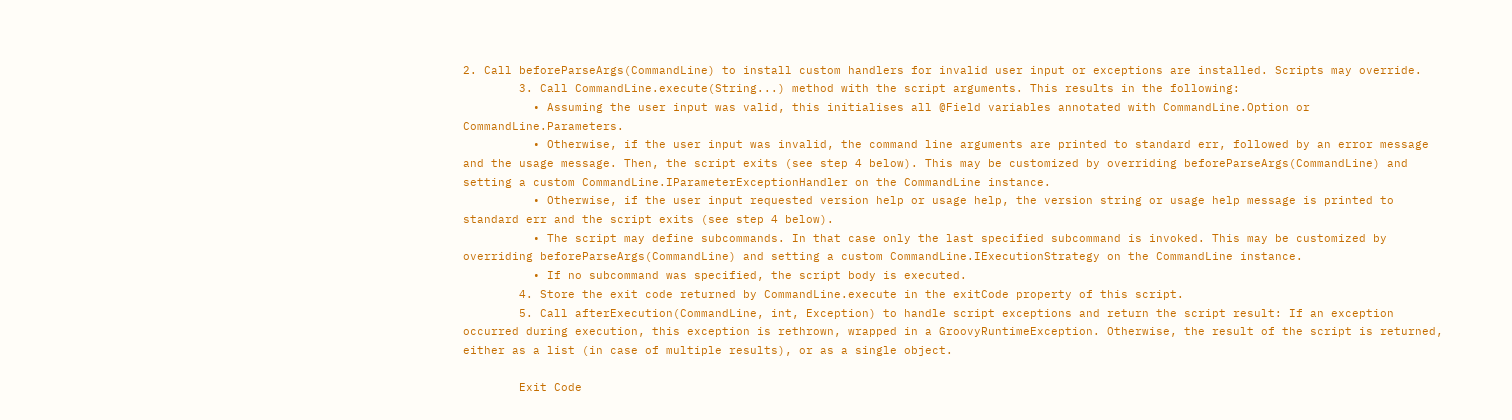2. Call beforeParseArgs(CommandLine) to install custom handlers for invalid user input or exceptions are installed. Scripts may override.
        3. Call CommandLine.execute(String...) method with the script arguments. This results in the following:
          • Assuming the user input was valid, this initialises all @Field variables annotated with CommandLine.Option or CommandLine.Parameters.
          • Otherwise, if the user input was invalid, the command line arguments are printed to standard err, followed by an error message and the usage message. Then, the script exits (see step 4 below). This may be customized by overriding beforeParseArgs(CommandLine) and setting a custom CommandLine.IParameterExceptionHandler on the CommandLine instance.
          • Otherwise, if the user input requested version help or usage help, the version string or usage help message is printed to standard err and the script exits (see step 4 below).
          • The script may define subcommands. In that case only the last specified subcommand is invoked. This may be customized by overriding beforeParseArgs(CommandLine) and setting a custom CommandLine.IExecutionStrategy on the CommandLine instance.
          • If no subcommand was specified, the script body is executed.
        4. Store the exit code returned by CommandLine.execute in the exitCode property of this script.
        5. Call afterExecution(CommandLine, int, Exception) to handle script exceptions and return the script result: If an exception occurred during execution, this exception is rethrown, wrapped in a GroovyRuntimeException. Otherwise, the result of the script is returned, either as a list (in case of multiple results), or as a single object.

        Exit Code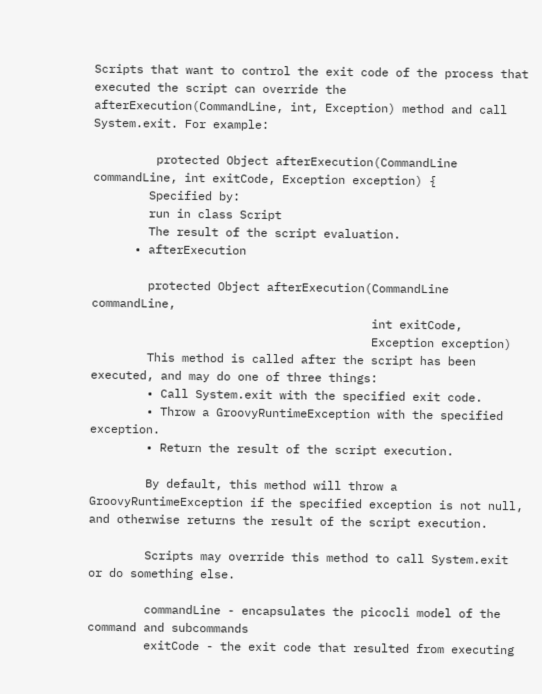Scripts that want to control the exit code of the process that executed the script can override the afterExecution(CommandLine, int, Exception) method and call System.exit. For example:

         protected Object afterExecution(CommandLine commandLine, int exitCode, Exception exception) {
        Specified by:
        run in class Script
        The result of the script evaluation.
      • afterExecution

        protected Object afterExecution(CommandLine commandLine,
                                        int exitCode,
                                        Exception exception)
        This method is called after the script has been executed, and may do one of three things:
        • Call System.exit with the specified exit code.
        • Throw a GroovyRuntimeException with the specified exception.
        • Return the result of the script execution.

        By default, this method will throw a GroovyRuntimeException if the specified exception is not null, and otherwise returns the result of the script execution.

        Scripts may override this method to call System.exit or do something else.

        commandLine - encapsulates the picocli model of the command and subcommands
        exitCode - the exit code that resulted from executing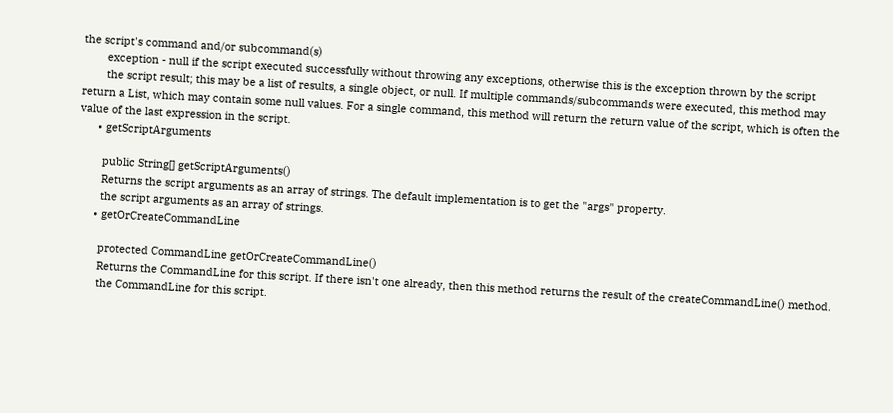the script's command and/or subcommand(s)
        exception - null if the script executed successfully without throwing any exceptions, otherwise this is the exception thrown by the script
        the script result; this may be a list of results, a single object, or null. If multiple commands/subcommands were executed, this method may return a List, which may contain some null values. For a single command, this method will return the return value of the script, which is often the value of the last expression in the script.
      • getScriptArguments

        public String[] getScriptArguments()
        Returns the script arguments as an array of strings. The default implementation is to get the "args" property.
        the script arguments as an array of strings.
      • getOrCreateCommandLine

        protected CommandLine getOrCreateCommandLine()
        Returns the CommandLine for this script. If there isn't one already, then this method returns the result of the createCommandLine() method.
        the CommandLine for this script.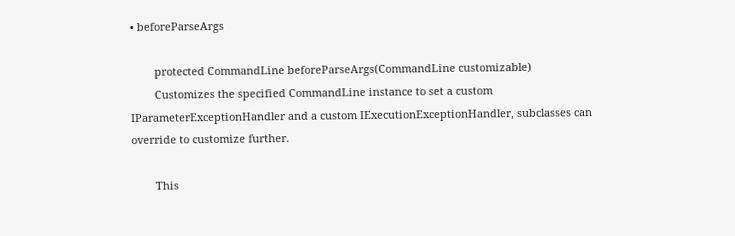• beforeParseArgs

        protected CommandLine beforeParseArgs(CommandLine customizable)
        Customizes the specified CommandLine instance to set a custom IParameterExceptionHandler and a custom IExecutionExceptionHandler, subclasses can override to customize further.

        This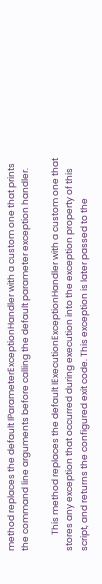method replaces the default IParameterExceptionHandler with a custom one that prints the command line arguments before calling the default parameter exception handler.

        This method replaces the default IExecutionExceptionHandler with a custom one that stores any exception that occurred during execution into the exception property of this script, and returns the configured exit code. This exception is later passed to the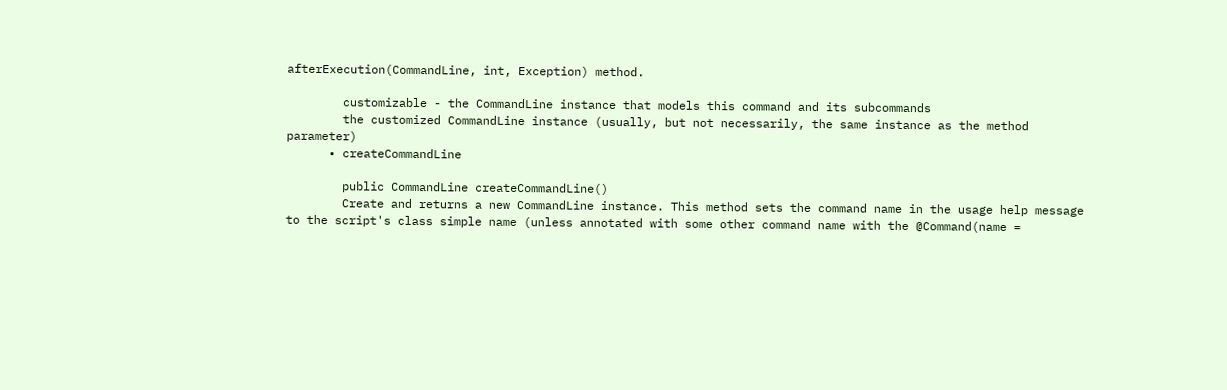afterExecution(CommandLine, int, Exception) method.

        customizable - the CommandLine instance that models this command and its subcommands
        the customized CommandLine instance (usually, but not necessarily, the same instance as the method parameter)
      • createCommandLine

        public CommandLine createCommandLine()
        Create and returns a new CommandLine instance. This method sets the command name in the usage help message to the script's class simple name (unless annotated with some other command name with the @Command(name =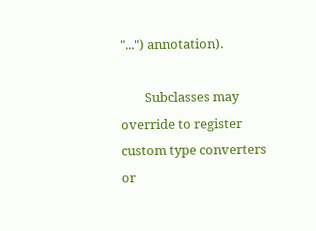"...") annotation).

        Subclasses may override to register custom type converters or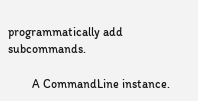programmatically add subcommands.

        A CommandLine instance.